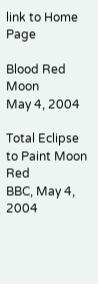link to Home Page

Blood Red Moon
May 4, 2004

Total Eclipse to Paint Moon Red
BBC, May 4, 2004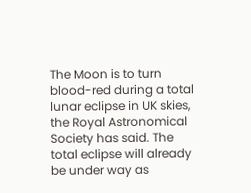The Moon is to turn blood-red during a total lunar eclipse in UK skies, the Royal Astronomical Society has said. The total eclipse will already be under way as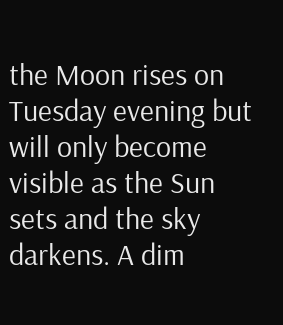the Moon rises on Tuesday evening but will only become visible as the Sun sets and the sky darkens. A dim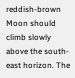reddish-brown Moon should climb slowly above the south-east horizon. The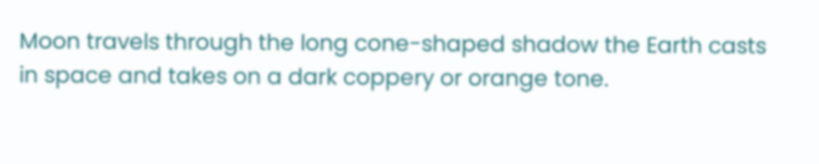Moon travels through the long cone-shaped shadow the Earth casts in space and takes on a dark coppery or orange tone.